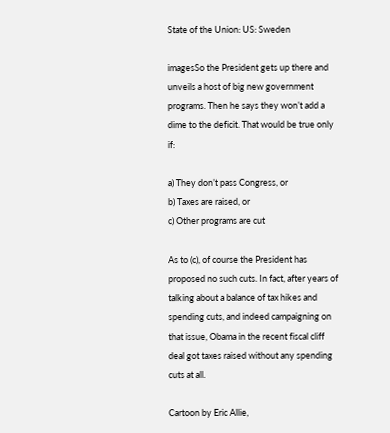State of the Union: US: Sweden

imagesSo the President gets up there and unveils a host of big new government programs. Then he says they won’t add a dime to the deficit. That would be true only if:

a) They don’t pass Congress, or
b) Taxes are raised, or
c) Other programs are cut

As to (c), of course the President has proposed no such cuts. In fact, after years of talking about a balance of tax hikes and spending cuts, and indeed campaigning on that issue, Obama in the recent fiscal cliff deal got taxes raised without any spending cuts at all.

Cartoon by Eric Allie,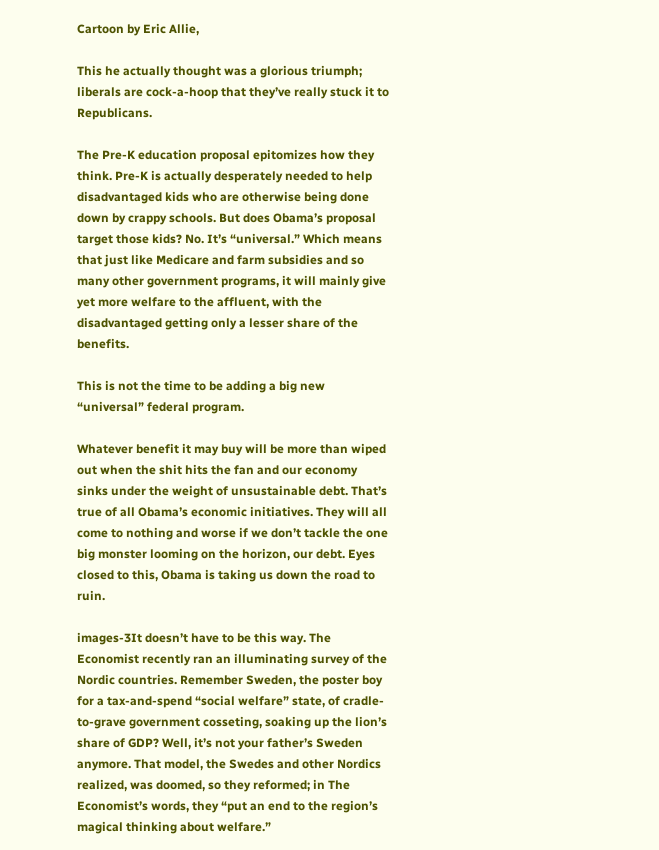Cartoon by Eric Allie,

This he actually thought was a glorious triumph; liberals are cock-a-hoop that they’ve really stuck it to Republicans.

The Pre-K education proposal epitomizes how they think. Pre-K is actually desperately needed to help disadvantaged kids who are otherwise being done down by crappy schools. But does Obama’s proposal target those kids? No. It’s “universal.” Which means that just like Medicare and farm subsidies and so many other government programs, it will mainly give yet more welfare to the affluent, with the disadvantaged getting only a lesser share of the benefits.

This is not the time to be adding a big new “universal” federal program.

Whatever benefit it may buy will be more than wiped out when the shit hits the fan and our economy sinks under the weight of unsustainable debt. That’s true of all Obama’s economic initiatives. They will all come to nothing and worse if we don’t tackle the one big monster looming on the horizon, our debt. Eyes closed to this, Obama is taking us down the road to ruin.

images-3It doesn’t have to be this way. The Economist recently ran an illuminating survey of the Nordic countries. Remember Sweden, the poster boy for a tax-and-spend “social welfare” state, of cradle-to-grave government cosseting, soaking up the lion’s share of GDP? Well, it’s not your father’s Sweden anymore. That model, the Swedes and other Nordics realized, was doomed, so they reformed; in The Economist’s words, they “put an end to the region’s magical thinking about welfare.”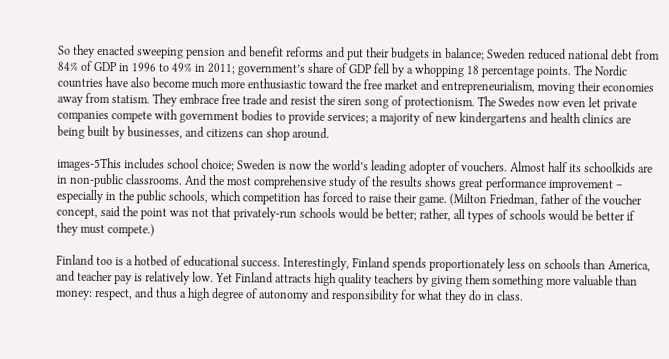So they enacted sweeping pension and benefit reforms and put their budgets in balance; Sweden reduced national debt from 84% of GDP in 1996 to 49% in 2011; government’s share of GDP fell by a whopping 18 percentage points. The Nordic countries have also become much more enthusiastic toward the free market and entrepreneurialism, moving their economies away from statism. They embrace free trade and resist the siren song of protectionism. The Swedes now even let private companies compete with government bodies to provide services; a majority of new kindergartens and health clinics are being built by businesses, and citizens can shop around.

images-5This includes school choice; Sweden is now the world’s leading adopter of vouchers. Almost half its schoolkids are in non-public classrooms. And the most comprehensive study of the results shows great performance improvement – especially in the public schools, which competition has forced to raise their game. (Milton Friedman, father of the voucher concept, said the point was not that privately-run schools would be better; rather, all types of schools would be better if they must compete.)

Finland too is a hotbed of educational success. Interestingly, Finland spends proportionately less on schools than America, and teacher pay is relatively low. Yet Finland attracts high quality teachers by giving them something more valuable than money: respect, and thus a high degree of autonomy and responsibility for what they do in class.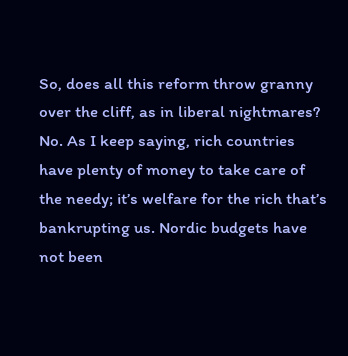So, does all this reform throw granny over the cliff, as in liberal nightmares? No. As I keep saying, rich countries have plenty of money to take care of the needy; it’s welfare for the rich that’s bankrupting us. Nordic budgets have not been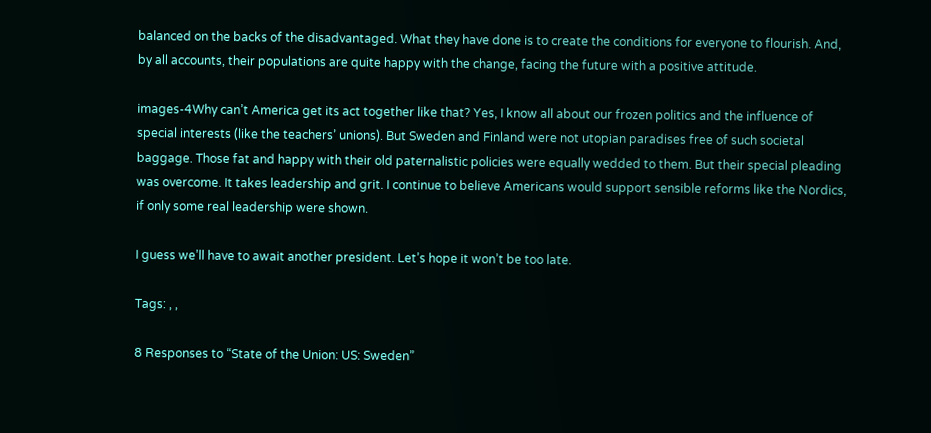balanced on the backs of the disadvantaged. What they have done is to create the conditions for everyone to flourish. And, by all accounts, their populations are quite happy with the change, facing the future with a positive attitude.

images-4Why can’t America get its act together like that? Yes, I know all about our frozen politics and the influence of special interests (like the teachers’ unions). But Sweden and Finland were not utopian paradises free of such societal baggage. Those fat and happy with their old paternalistic policies were equally wedded to them. But their special pleading was overcome. It takes leadership and grit. I continue to believe Americans would support sensible reforms like the Nordics, if only some real leadership were shown.

I guess we’ll have to await another president. Let’s hope it won’t be too late.

Tags: , ,

8 Responses to “State of the Union: US: Sweden”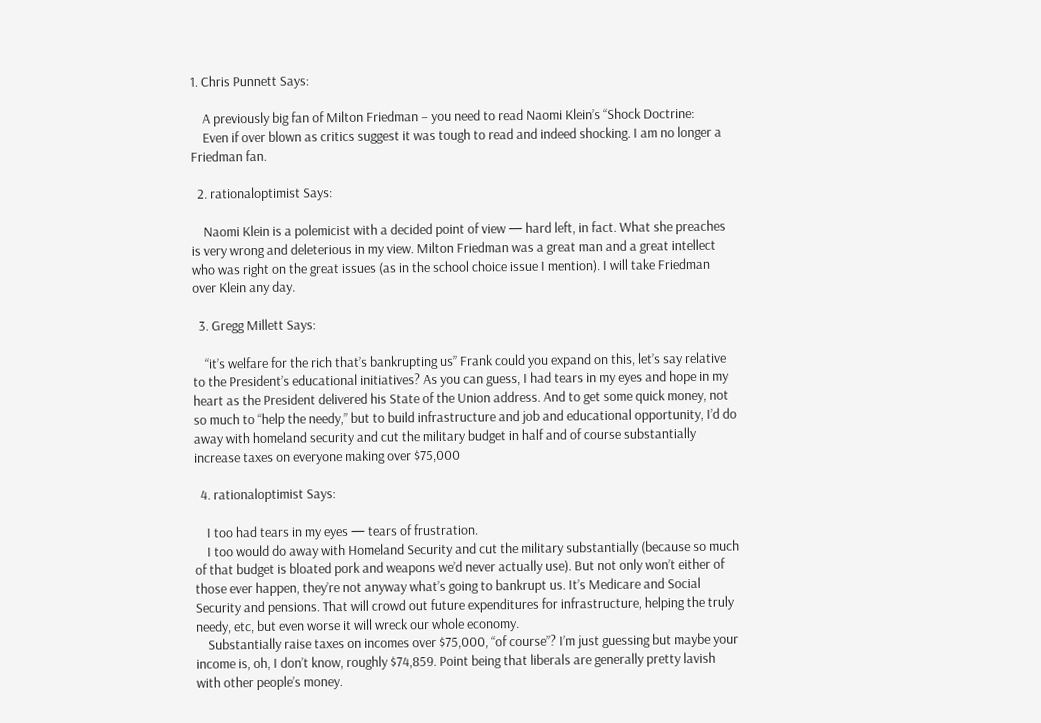1. Chris Punnett Says:

    A previously big fan of Milton Friedman – you need to read Naomi Klein’s “Shock Doctrine:
    Even if over blown as critics suggest it was tough to read and indeed shocking. I am no longer a Friedman fan.

  2. rationaloptimist Says:

    Naomi Klein is a polemicist with a decided point of view — hard left, in fact. What she preaches is very wrong and deleterious in my view. Milton Friedman was a great man and a great intellect who was right on the great issues (as in the school choice issue I mention). I will take Friedman over Klein any day.

  3. Gregg Millett Says:

    “it’s welfare for the rich that’s bankrupting us” Frank could you expand on this, let’s say relative to the President’s educational initiatives? As you can guess, I had tears in my eyes and hope in my heart as the President delivered his State of the Union address. And to get some quick money, not so much to “help the needy,” but to build infrastructure and job and educational opportunity, I’d do away with homeland security and cut the military budget in half and of course substantially increase taxes on everyone making over $75,000

  4. rationaloptimist Says:

    I too had tears in my eyes — tears of frustration.
    I too would do away with Homeland Security and cut the military substantially (because so much of that budget is bloated pork and weapons we’d never actually use). But not only won’t either of those ever happen, they’re not anyway what’s going to bankrupt us. It’s Medicare and Social Security and pensions. That will crowd out future expenditures for infrastructure, helping the truly needy, etc, but even worse it will wreck our whole economy.
    Substantially raise taxes on incomes over $75,000, “of course”? I’m just guessing but maybe your income is, oh, I don’t know, roughly $74,859. Point being that liberals are generally pretty lavish with other people’s money.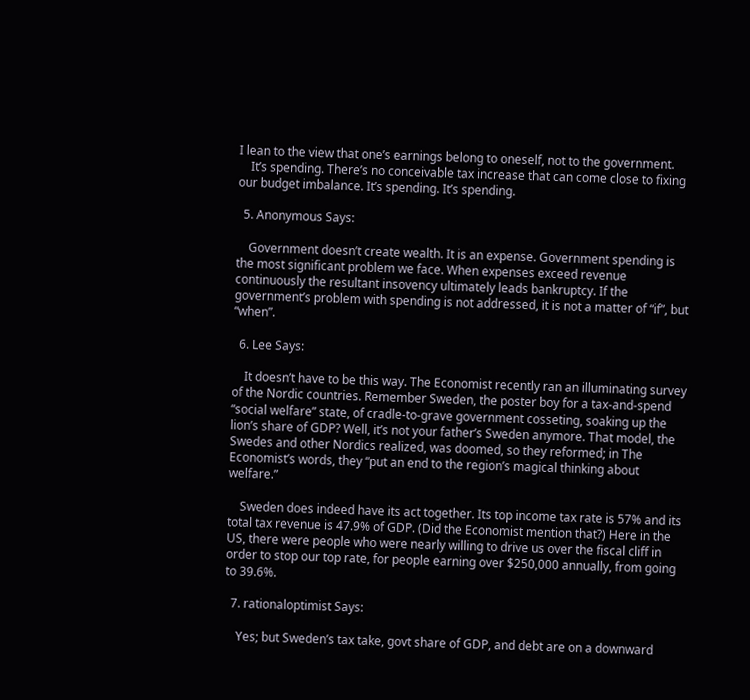I lean to the view that one’s earnings belong to oneself, not to the government.
    It’s spending. There’s no conceivable tax increase that can come close to fixing our budget imbalance. It’s spending. It’s spending.

  5. Anonymous Says:

    Government doesn’t create wealth. It is an expense. Government spending is the most significant problem we face. When expenses exceed revenue continuously the resultant insovency ultimately leads bankruptcy. If the government’s problem with spending is not addressed, it is not a matter of “if”, but “when”.

  6. Lee Says:

    It doesn’t have to be this way. The Economist recently ran an illuminating survey of the Nordic countries. Remember Sweden, the poster boy for a tax-and-spend “social welfare” state, of cradle-to-grave government cosseting, soaking up the lion’s share of GDP? Well, it’s not your father’s Sweden anymore. That model, the Swedes and other Nordics realized, was doomed, so they reformed; in The Economist’s words, they “put an end to the region’s magical thinking about welfare.”

    Sweden does indeed have its act together. Its top income tax rate is 57% and its total tax revenue is 47.9% of GDP. (Did the Economist mention that?) Here in the US, there were people who were nearly willing to drive us over the fiscal cliff in order to stop our top rate, for people earning over $250,000 annually, from going to 39.6%.

  7. rationaloptimist Says:

    Yes; but Sweden’s tax take, govt share of GDP, and debt are on a downward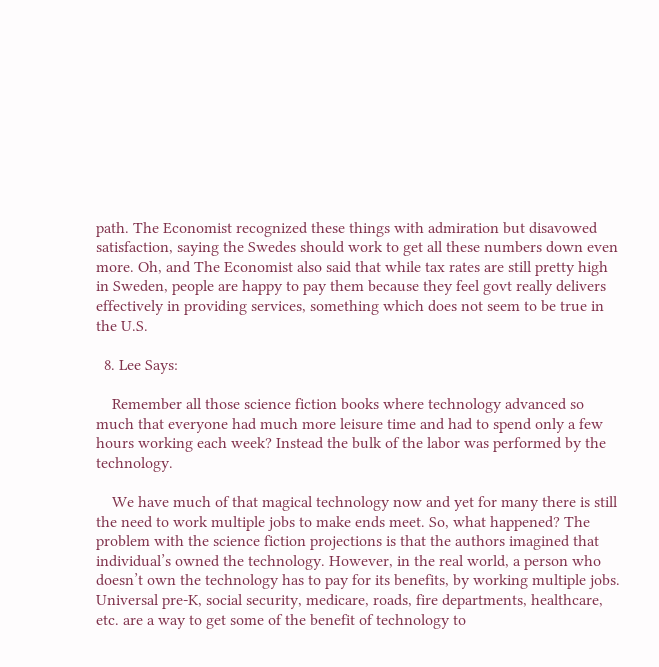path. The Economist recognized these things with admiration but disavowed satisfaction, saying the Swedes should work to get all these numbers down even more. Oh, and The Economist also said that while tax rates are still pretty high in Sweden, people are happy to pay them because they feel govt really delivers effectively in providing services, something which does not seem to be true in the U.S.

  8. Lee Says:

    Remember all those science fiction books where technology advanced so much that everyone had much more leisure time and had to spend only a few hours working each week? Instead the bulk of the labor was performed by the technology.

    We have much of that magical technology now and yet for many there is still the need to work multiple jobs to make ends meet. So, what happened? The problem with the science fiction projections is that the authors imagined that individual’s owned the technology. However, in the real world, a person who doesn’t own the technology has to pay for its benefits, by working multiple jobs. Universal pre-K, social security, medicare, roads, fire departments, healthcare, etc. are a way to get some of the benefit of technology to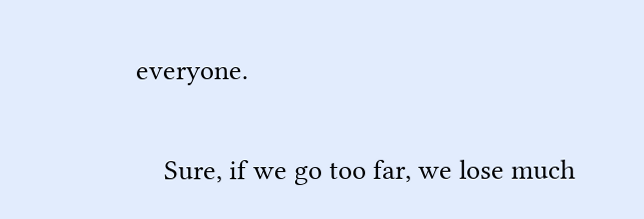everyone.

    Sure, if we go too far, we lose much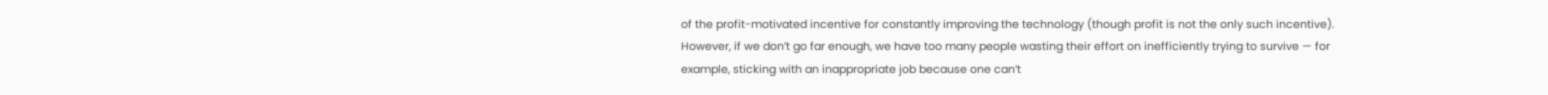of the profit-motivated incentive for constantly improving the technology (though profit is not the only such incentive). However, if we don’t go far enough, we have too many people wasting their effort on inefficiently trying to survive — for example, sticking with an inappropriate job because one can’t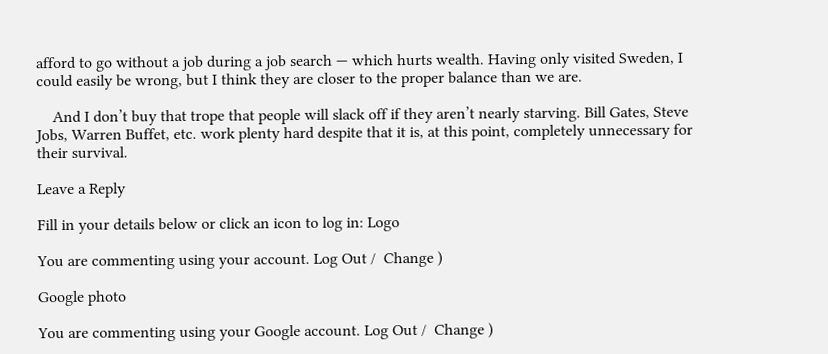afford to go without a job during a job search — which hurts wealth. Having only visited Sweden, I could easily be wrong, but I think they are closer to the proper balance than we are.

    And I don’t buy that trope that people will slack off if they aren’t nearly starving. Bill Gates, Steve Jobs, Warren Buffet, etc. work plenty hard despite that it is, at this point, completely unnecessary for their survival.

Leave a Reply

Fill in your details below or click an icon to log in: Logo

You are commenting using your account. Log Out /  Change )

Google photo

You are commenting using your Google account. Log Out /  Change )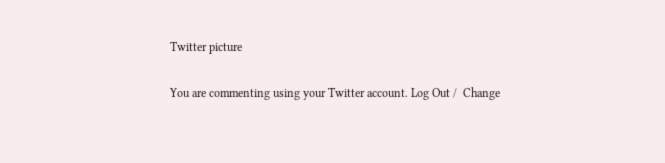Twitter picture

You are commenting using your Twitter account. Log Out /  Change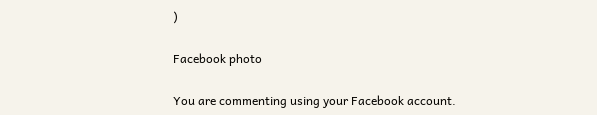)

Facebook photo

You are commenting using your Facebook account.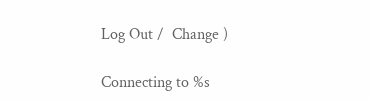Log Out /  Change )

Connecting to %s